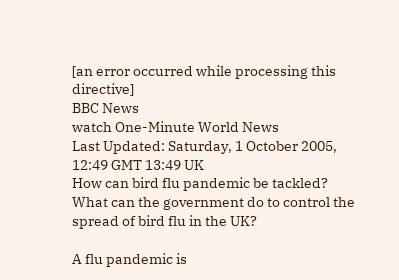[an error occurred while processing this directive]
BBC News
watch One-Minute World News
Last Updated: Saturday, 1 October 2005, 12:49 GMT 13:49 UK
How can bird flu pandemic be tackled?
What can the government do to control the spread of bird flu in the UK?

A flu pandemic is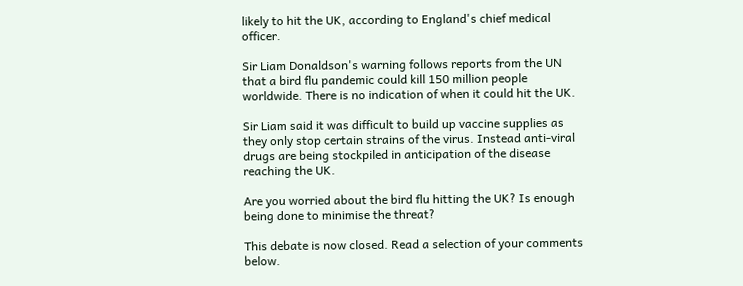likely to hit the UK, according to England's chief medical officer.

Sir Liam Donaldson's warning follows reports from the UN that a bird flu pandemic could kill 150 million people worldwide. There is no indication of when it could hit the UK.

Sir Liam said it was difficult to build up vaccine supplies as they only stop certain strains of the virus. Instead anti-viral drugs are being stockpiled in anticipation of the disease reaching the UK.

Are you worried about the bird flu hitting the UK? Is enough being done to minimise the threat?

This debate is now closed. Read a selection of your comments below.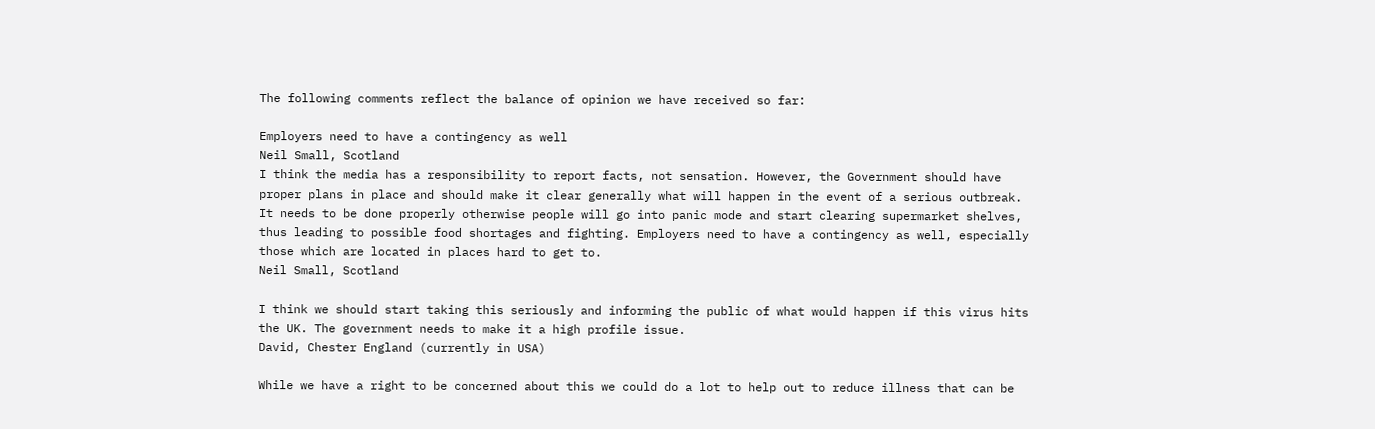The following comments reflect the balance of opinion we have received so far:

Employers need to have a contingency as well
Neil Small, Scotland
I think the media has a responsibility to report facts, not sensation. However, the Government should have proper plans in place and should make it clear generally what will happen in the event of a serious outbreak. It needs to be done properly otherwise people will go into panic mode and start clearing supermarket shelves, thus leading to possible food shortages and fighting. Employers need to have a contingency as well, especially those which are located in places hard to get to.
Neil Small, Scotland

I think we should start taking this seriously and informing the public of what would happen if this virus hits the UK. The government needs to make it a high profile issue.
David, Chester England (currently in USA)

While we have a right to be concerned about this we could do a lot to help out to reduce illness that can be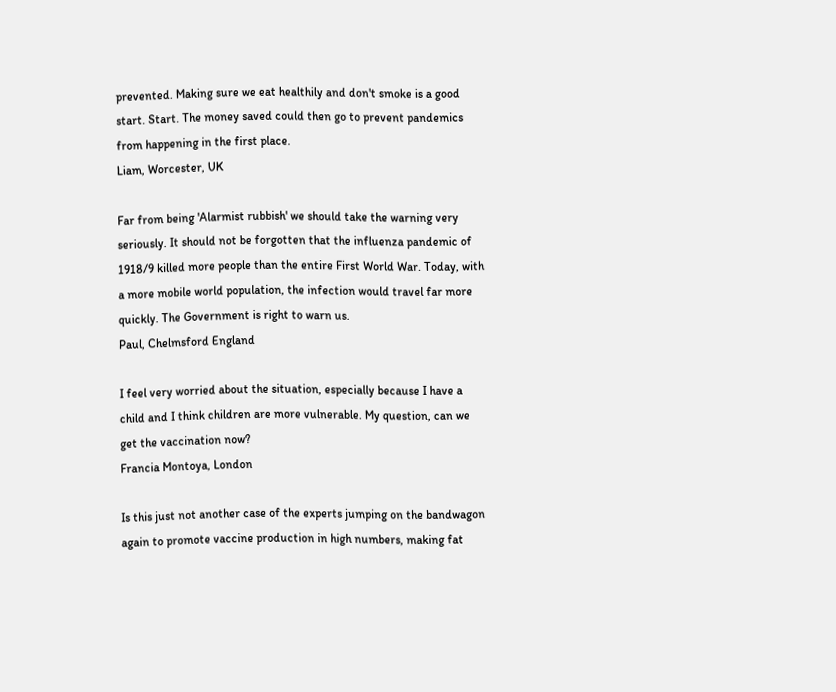prevented. Making sure we eat healthily and don't smoke is a good start. Start. The money saved could then go to prevent pandemics from happening in the first place.
Liam, Worcester, UK

Far from being 'Alarmist rubbish' we should take the warning very seriously. It should not be forgotten that the influenza pandemic of 1918/9 killed more people than the entire First World War. Today, with a more mobile world population, the infection would travel far more quickly. The Government is right to warn us.
Paul, Chelmsford England

I feel very worried about the situation, especially because I have a child and I think children are more vulnerable. My question, can we get the vaccination now?
Francia Montoya, London

Is this just not another case of the experts jumping on the bandwagon again to promote vaccine production in high numbers, making fat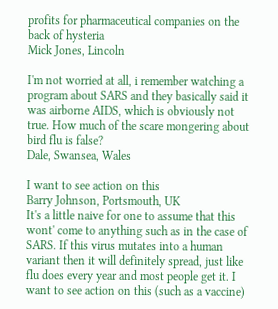profits for pharmaceutical companies on the back of hysteria
Mick Jones, Lincoln

I'm not worried at all, i remember watching a program about SARS and they basically said it was airborne AIDS, which is obviously not true. How much of the scare mongering about bird flu is false?
Dale, Swansea, Wales

I want to see action on this
Barry Johnson, Portsmouth, UK
It's a little naive for one to assume that this wont' come to anything such as in the case of SARS. If this virus mutates into a human variant then it will definitely spread, just like flu does every year and most people get it. I want to see action on this (such as a vaccine)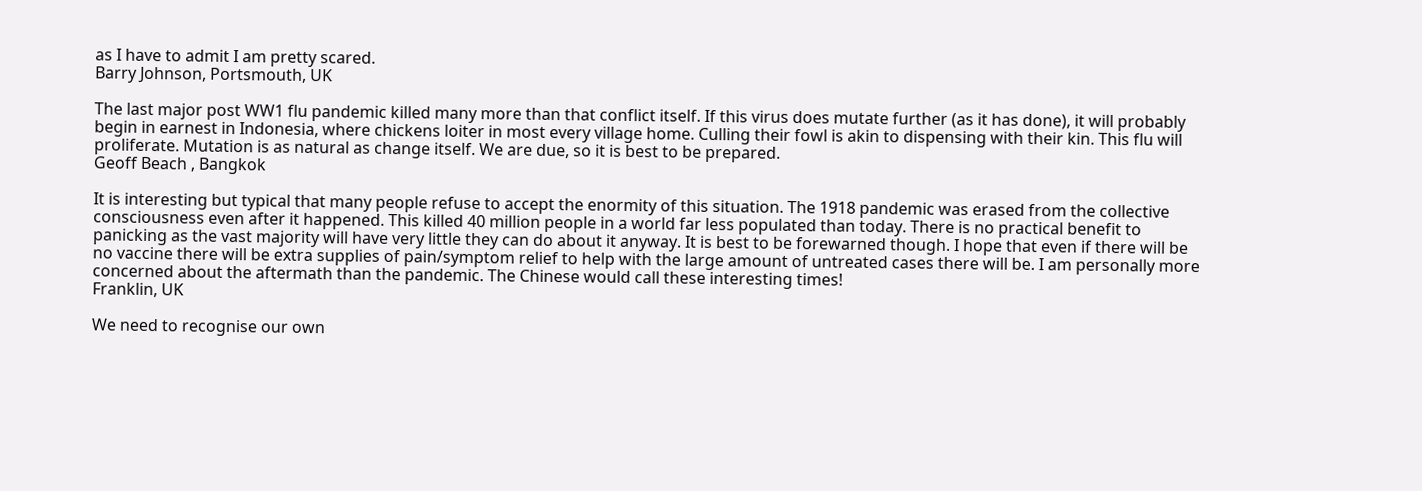as I have to admit I am pretty scared.
Barry Johnson, Portsmouth, UK

The last major post WW1 flu pandemic killed many more than that conflict itself. If this virus does mutate further (as it has done), it will probably begin in earnest in Indonesia, where chickens loiter in most every village home. Culling their fowl is akin to dispensing with their kin. This flu will proliferate. Mutation is as natural as change itself. We are due, so it is best to be prepared.
Geoff Beach , Bangkok

It is interesting but typical that many people refuse to accept the enormity of this situation. The 1918 pandemic was erased from the collective consciousness even after it happened. This killed 40 million people in a world far less populated than today. There is no practical benefit to panicking as the vast majority will have very little they can do about it anyway. It is best to be forewarned though. I hope that even if there will be no vaccine there will be extra supplies of pain/symptom relief to help with the large amount of untreated cases there will be. I am personally more concerned about the aftermath than the pandemic. The Chinese would call these interesting times!
Franklin, UK

We need to recognise our own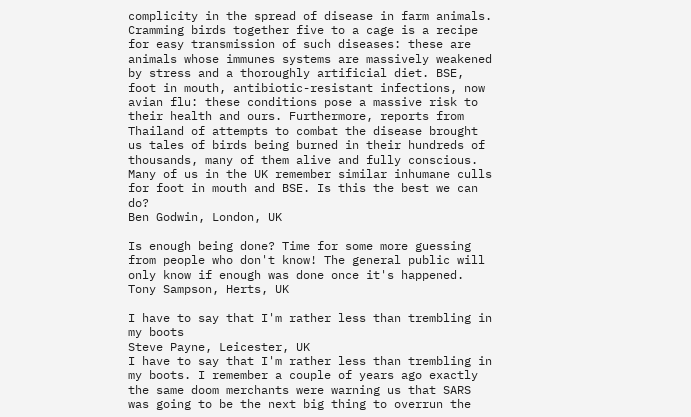complicity in the spread of disease in farm animals. Cramming birds together five to a cage is a recipe for easy transmission of such diseases: these are animals whose immunes systems are massively weakened by stress and a thoroughly artificial diet. BSE, foot in mouth, antibiotic-resistant infections, now avian flu: these conditions pose a massive risk to their health and ours. Furthermore, reports from Thailand of attempts to combat the disease brought us tales of birds being burned in their hundreds of thousands, many of them alive and fully conscious. Many of us in the UK remember similar inhumane culls for foot in mouth and BSE. Is this the best we can do?
Ben Godwin, London, UK

Is enough being done? Time for some more guessing from people who don't know! The general public will only know if enough was done once it's happened.
Tony Sampson, Herts, UK

I have to say that I'm rather less than trembling in my boots
Steve Payne, Leicester, UK
I have to say that I'm rather less than trembling in my boots. I remember a couple of years ago exactly the same doom merchants were warning us that SARS was going to be the next big thing to overrun the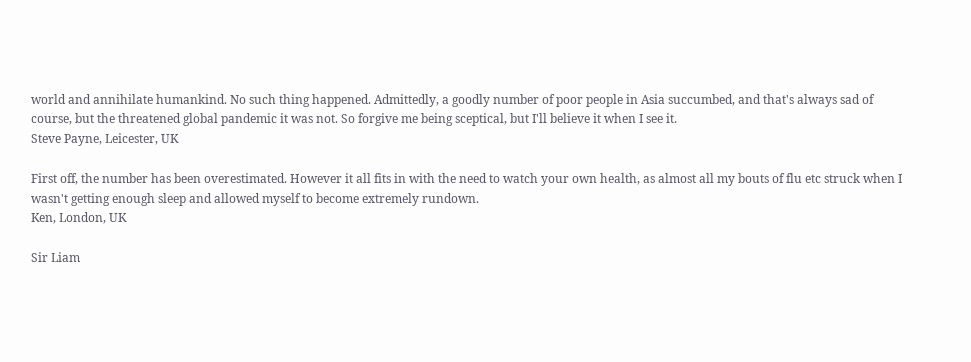world and annihilate humankind. No such thing happened. Admittedly, a goodly number of poor people in Asia succumbed, and that's always sad of course, but the threatened global pandemic it was not. So forgive me being sceptical, but I'll believe it when I see it.
Steve Payne, Leicester, UK

First off, the number has been overestimated. However it all fits in with the need to watch your own health, as almost all my bouts of flu etc struck when I wasn't getting enough sleep and allowed myself to become extremely rundown.
Ken, London, UK

Sir Liam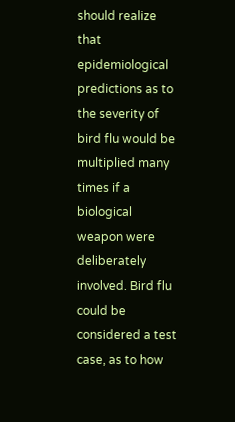should realize that epidemiological predictions as to the severity of bird flu would be multiplied many times if a biological weapon were deliberately involved. Bird flu could be considered a test case, as to how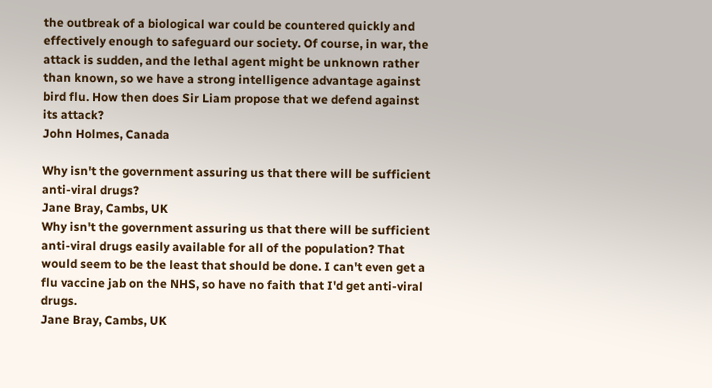the outbreak of a biological war could be countered quickly and effectively enough to safeguard our society. Of course, in war, the attack is sudden, and the lethal agent might be unknown rather than known, so we have a strong intelligence advantage against bird flu. How then does Sir Liam propose that we defend against its attack?
John Holmes, Canada

Why isn't the government assuring us that there will be sufficient anti-viral drugs?
Jane Bray, Cambs, UK
Why isn't the government assuring us that there will be sufficient anti-viral drugs easily available for all of the population? That would seem to be the least that should be done. I can't even get a flu vaccine jab on the NHS, so have no faith that I'd get anti-viral drugs.
Jane Bray, Cambs, UK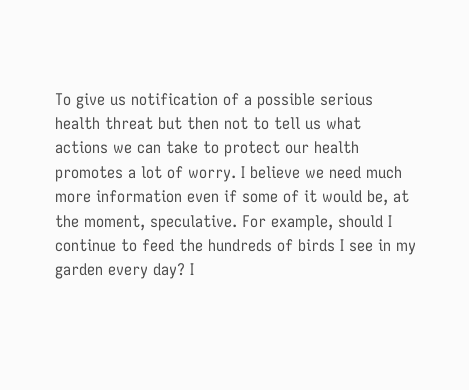To give us notification of a possible serious health threat but then not to tell us what actions we can take to protect our health promotes a lot of worry. I believe we need much more information even if some of it would be, at the moment, speculative. For example, should I continue to feed the hundreds of birds I see in my garden every day? I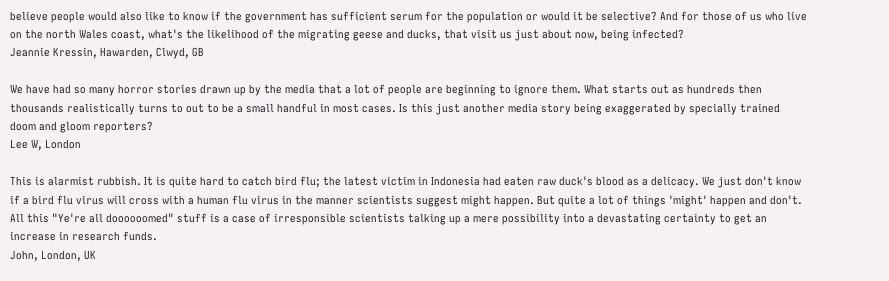believe people would also like to know if the government has sufficient serum for the population or would it be selective? And for those of us who live on the north Wales coast, what's the likelihood of the migrating geese and ducks, that visit us just about now, being infected?
Jeannie Kressin, Hawarden, Clwyd, GB

We have had so many horror stories drawn up by the media that a lot of people are beginning to ignore them. What starts out as hundreds then thousands realistically turns to out to be a small handful in most cases. Is this just another media story being exaggerated by specially trained doom and gloom reporters?
Lee W, London

This is alarmist rubbish. It is quite hard to catch bird flu; the latest victim in Indonesia had eaten raw duck's blood as a delicacy. We just don't know if a bird flu virus will cross with a human flu virus in the manner scientists suggest might happen. But quite a lot of things 'might' happen and don't. All this "Ye're all doooooomed" stuff is a case of irresponsible scientists talking up a mere possibility into a devastating certainty to get an increase in research funds.
John, London, UK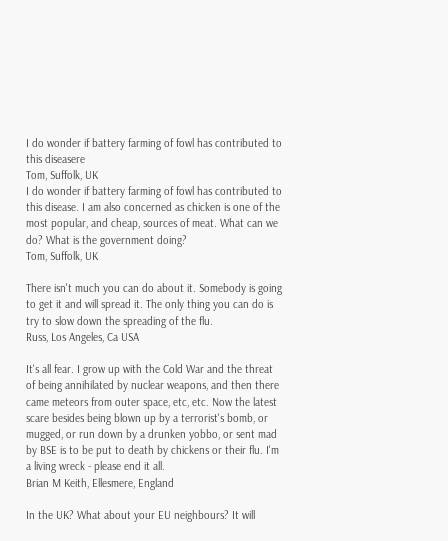I do wonder if battery farming of fowl has contributed to this diseasere
Tom, Suffolk, UK
I do wonder if battery farming of fowl has contributed to this disease. I am also concerned as chicken is one of the most popular, and cheap, sources of meat. What can we do? What is the government doing?
Tom, Suffolk, UK

There isn't much you can do about it. Somebody is going to get it and will spread it. The only thing you can do is try to slow down the spreading of the flu.
Russ, Los Angeles, Ca USA

It's all fear. I grow up with the Cold War and the threat of being annihilated by nuclear weapons, and then there came meteors from outer space, etc, etc. Now the latest scare besides being blown up by a terrorist's bomb, or mugged, or run down by a drunken yobbo, or sent mad by BSE is to be put to death by chickens or their flu. I'm a living wreck - please end it all.
Brian M Keith, Ellesmere, England

In the UK? What about your EU neighbours? It will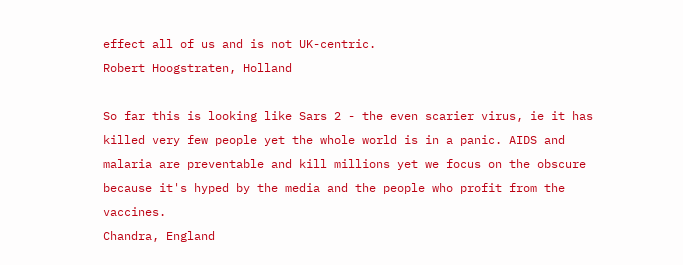effect all of us and is not UK-centric.
Robert Hoogstraten, Holland

So far this is looking like Sars 2 - the even scarier virus, ie it has killed very few people yet the whole world is in a panic. AIDS and malaria are preventable and kill millions yet we focus on the obscure because it's hyped by the media and the people who profit from the vaccines.
Chandra, England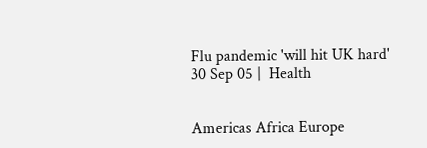Flu pandemic 'will hit UK hard'
30 Sep 05 |  Health


Americas Africa Europe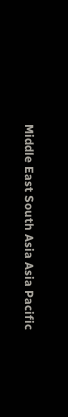Middle East South Asia Asia Pacific